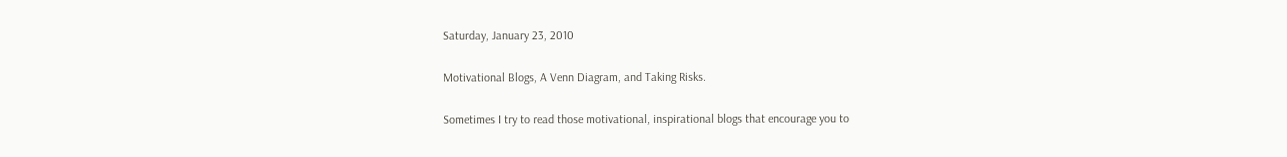Saturday, January 23, 2010

Motivational Blogs, A Venn Diagram, and Taking Risks.

Sometimes I try to read those motivational, inspirational blogs that encourage you to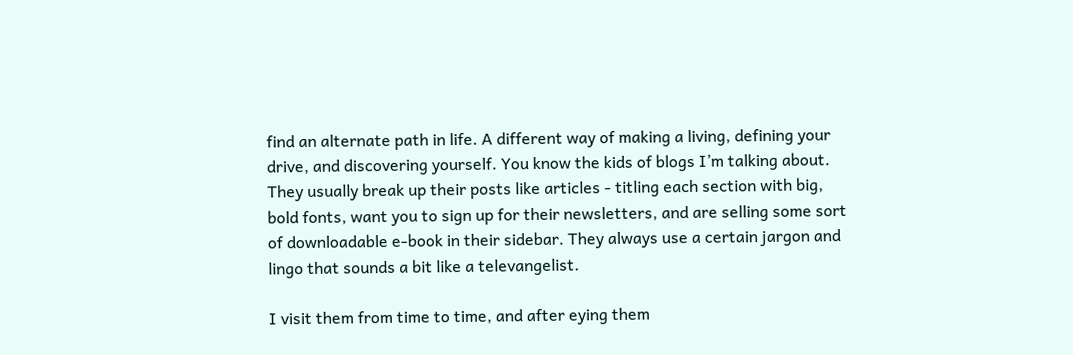find an alternate path in life. A different way of making a living, defining your drive, and discovering yourself. You know the kids of blogs I’m talking about. They usually break up their posts like articles - titling each section with big, bold fonts, want you to sign up for their newsletters, and are selling some sort of downloadable e-book in their sidebar. They always use a certain jargon and lingo that sounds a bit like a televangelist.

I visit them from time to time, and after eying them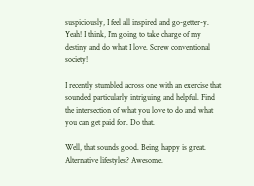suspiciously, I feel all inspired and go-getter-y. Yeah! I think, I’m going to take charge of my destiny and do what I love. Screw conventional society!

I recently stumbled across one with an exercise that sounded particularly intriguing and helpful. Find the intersection of what you love to do and what you can get paid for. Do that.

Well, that sounds good. Being happy is great. Alternative lifestyles? Awesome.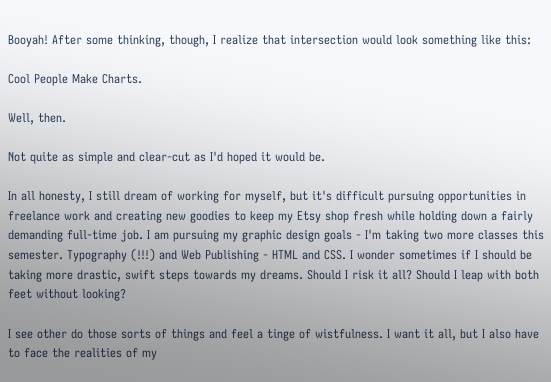Booyah! After some thinking, though, I realize that intersection would look something like this:

Cool People Make Charts.

Well, then.

Not quite as simple and clear-cut as I'd hoped it would be.

In all honesty, I still dream of working for myself, but it's difficult pursuing opportunities in freelance work and creating new goodies to keep my Etsy shop fresh while holding down a fairly demanding full-time job. I am pursuing my graphic design goals - I'm taking two more classes this semester. Typography (!!!) and Web Publishing - HTML and CSS. I wonder sometimes if I should be taking more drastic, swift steps towards my dreams. Should I risk it all? Should I leap with both feet without looking?

I see other do those sorts of things and feel a tinge of wistfulness. I want it all, but I also have to face the realities of my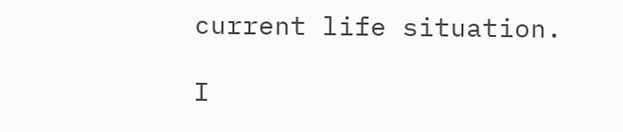current life situation.

I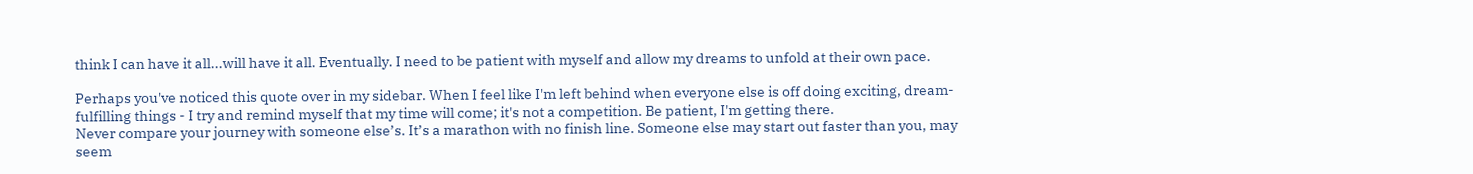think I can have it all...will have it all. Eventually. I need to be patient with myself and allow my dreams to unfold at their own pace.

Perhaps you've noticed this quote over in my sidebar. When I feel like I'm left behind when everyone else is off doing exciting, dream-fulfilling things - I try and remind myself that my time will come; it's not a competition. Be patient, I'm getting there.
Never compare your journey with someone else’s. It’s a marathon with no finish line. Someone else may start out faster than you, may seem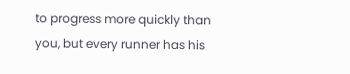to progress more quickly than you, but every runner has his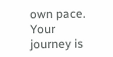own pace. Your journey is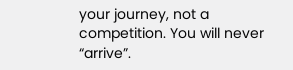your journey, not a competition. You will never “arrive”.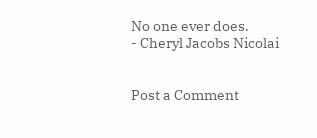No one ever does.
- Cheryl Jacobs Nicolai


Post a Comment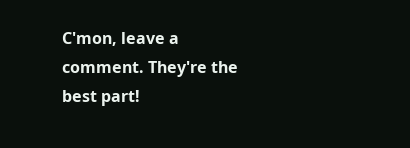C'mon, leave a comment. They're the best part!